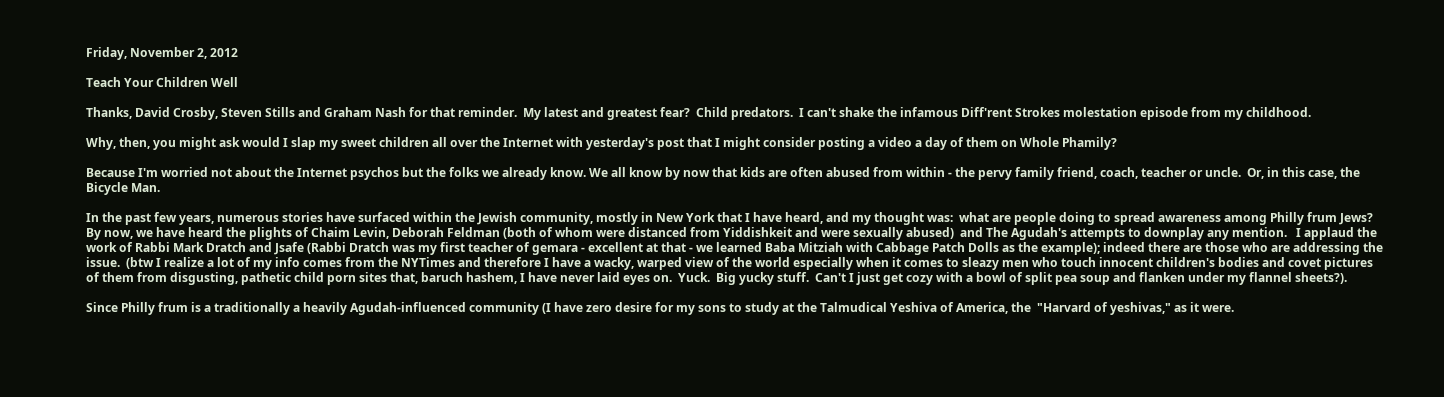Friday, November 2, 2012

Teach Your Children Well

Thanks, David Crosby, Steven Stills and Graham Nash for that reminder.  My latest and greatest fear?  Child predators.  I can't shake the infamous Diff'rent Strokes molestation episode from my childhood.

Why, then, you might ask would I slap my sweet children all over the Internet with yesterday's post that I might consider posting a video a day of them on Whole Phamily?

Because I'm worried not about the Internet psychos but the folks we already know. We all know by now that kids are often abused from within - the pervy family friend, coach, teacher or uncle.  Or, in this case, the Bicycle Man.

In the past few years, numerous stories have surfaced within the Jewish community, mostly in New York that I have heard, and my thought was:  what are people doing to spread awareness among Philly frum Jews?  By now, we have heard the plights of Chaim Levin, Deborah Feldman (both of whom were distanced from Yiddishkeit and were sexually abused)  and The Agudah's attempts to downplay any mention.   I applaud the work of Rabbi Mark Dratch and Jsafe (Rabbi Dratch was my first teacher of gemara - excellent at that - we learned Baba Mitziah with Cabbage Patch Dolls as the example); indeed there are those who are addressing the issue.  (btw I realize a lot of my info comes from the NYTimes and therefore I have a wacky, warped view of the world especially when it comes to sleazy men who touch innocent children's bodies and covet pictures of them from disgusting, pathetic child porn sites that, baruch hashem, I have never laid eyes on.  Yuck.  Big yucky stuff.  Can't I just get cozy with a bowl of split pea soup and flanken under my flannel sheets?).

Since Philly frum is a traditionally a heavily Agudah-influenced community (I have zero desire for my sons to study at the Talmudical Yeshiva of America, the  "Harvard of yeshivas," as it were.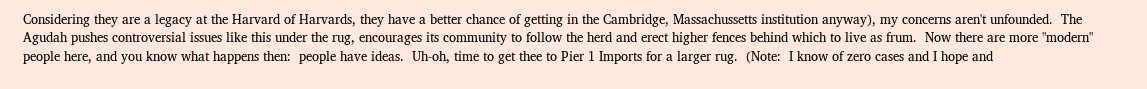Considering they are a legacy at the Harvard of Harvards, they have a better chance of getting in the Cambridge, Massachussetts institution anyway), my concerns aren't unfounded.  The Agudah pushes controversial issues like this under the rug, encourages its community to follow the herd and erect higher fences behind which to live as frum.  Now there are more "modern" people here, and you know what happens then:  people have ideas.  Uh-oh, time to get thee to Pier 1 Imports for a larger rug.  (Note:  I know of zero cases and I hope and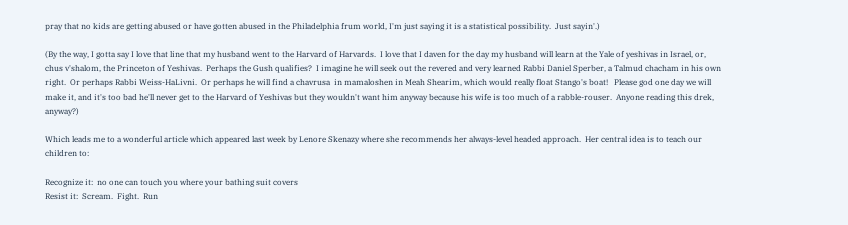pray that no kids are getting abused or have gotten abused in the Philadelphia frum world, I'm just saying it is a statistical possibility.  Just sayin'.)

(By the way, I gotta say I love that line that my husband went to the Harvard of Harvards.  I love that I daven for the day my husband will learn at the Yale of yeshivas in Israel, or, chus v'shalom, the Princeton of Yeshivas.  Perhaps the Gush qualifies?  I imagine he will seek out the revered and very learned Rabbi Daniel Sperber, a Talmud chacham in his own right.  Or perhaps Rabbi Weiss-HaLivni.  Or perhaps he will find a chavrusa  in mamaloshen in Meah Shearim, which would really float Stango's boat!   Please god one day we will make it, and it's too bad he'll never get to the Harvard of Yeshivas but they wouldn't want him anyway because his wife is too much of a rabble-rouser.  Anyone reading this drek, anyway?)

Which leads me to a wonderful article which appeared last week by Lenore Skenazy where she recommends her always-level headed approach.  Her central idea is to teach our children to:

Recognize it:  no one can touch you where your bathing suit covers
Resist it:  Scream.  Fight.  Run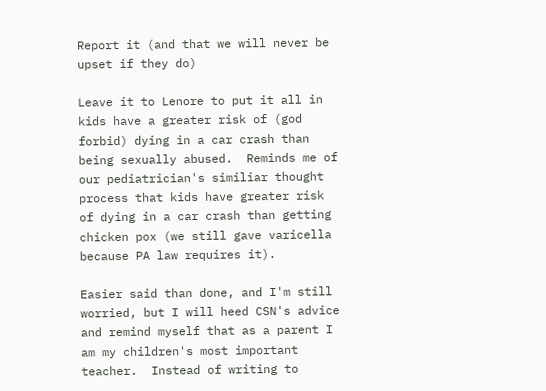Report it (and that we will never be upset if they do)

Leave it to Lenore to put it all in kids have a greater risk of (god forbid) dying in a car crash than being sexually abused.  Reminds me of our pediatrician's similiar thought process that kids have greater risk of dying in a car crash than getting chicken pox (we still gave varicella because PA law requires it).

Easier said than done, and I'm still worried, but I will heed CSN's advice and remind myself that as a parent I am my children's most important teacher.  Instead of writing to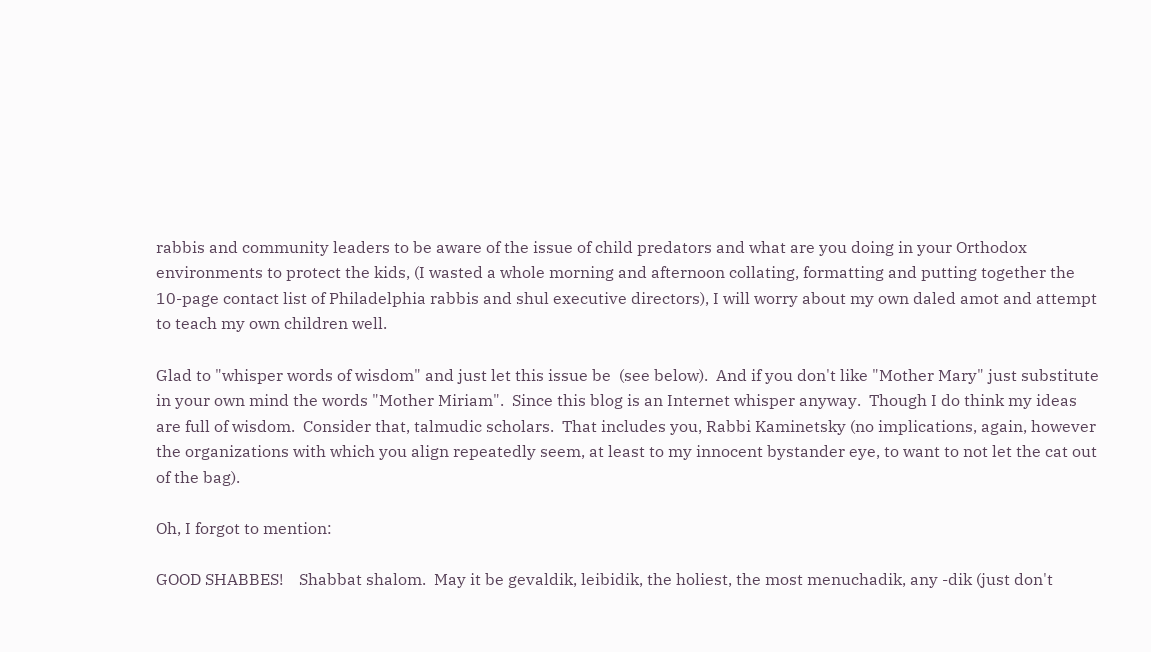rabbis and community leaders to be aware of the issue of child predators and what are you doing in your Orthodox environments to protect the kids, (I wasted a whole morning and afternoon collating, formatting and putting together the 10-page contact list of Philadelphia rabbis and shul executive directors), I will worry about my own daled amot and attempt to teach my own children well.

Glad to "whisper words of wisdom" and just let this issue be  (see below).  And if you don't like "Mother Mary" just substitute in your own mind the words "Mother Miriam".  Since this blog is an Internet whisper anyway.  Though I do think my ideas are full of wisdom.  Consider that, talmudic scholars.  That includes you, Rabbi Kaminetsky (no implications, again, however the organizations with which you align repeatedly seem, at least to my innocent bystander eye, to want to not let the cat out of the bag).

Oh, I forgot to mention:

GOOD SHABBES!    Shabbat shalom.  May it be gevaldik, leibidik, the holiest, the most menuchadik, any -dik (just don't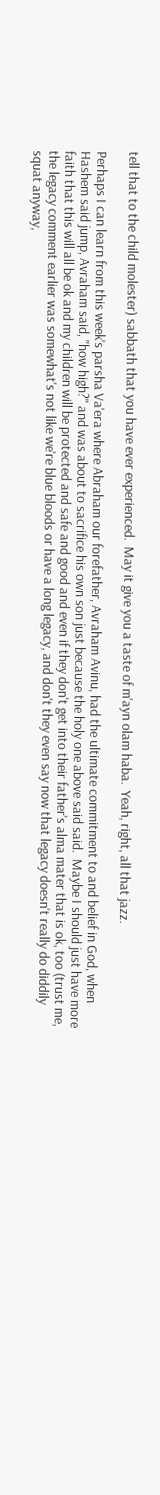tell that to the child molester) sabbath that you have ever experienced.  May it give you a taste of m'ayn olam haba.  Yeah, right, all that jazz.

Perhaps I can learn from this week's parsha Va'era where Abraham our forefather, Avraham Avinu, had the ultimate commitment to and belief in God, when Hashem said jump, Avraham said, "how high?" and was about to sacrifice his own son just because the holy one above said said.  Maybe I should just have more faith that this will all be ok and my children will be protected and safe and good and even if they don't get into their father's alma mater that is ok, too (trust me, the legacy comment earlier was somewhat's not like we're blue bloods or have a long legacy, and don't they even say now that legacy doesn't really do diddily squat anyway,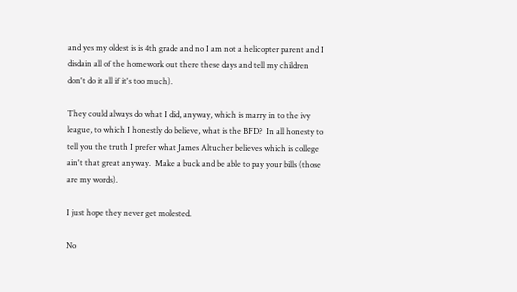and yes my oldest is is 4th grade and no I am not a helicopter parent and I disdain all of the homework out there these days and tell my children don't do it all if it's too much).

They could always do what I did, anyway, which is marry in to the ivy league, to which I honestly do believe, what is the BFD?  In all honesty to tell you the truth I prefer what James Altucher believes which is college ain't that great anyway.  Make a buck and be able to pay your bills (those are my words).

I just hope they never get molested.

No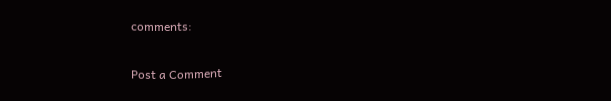comments:

Post a Comment